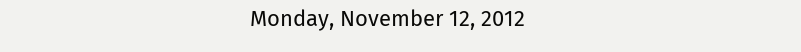Monday, November 12, 2012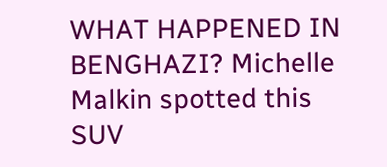WHAT HAPPENED IN BENGHAZI? Michelle Malkin spotted this SUV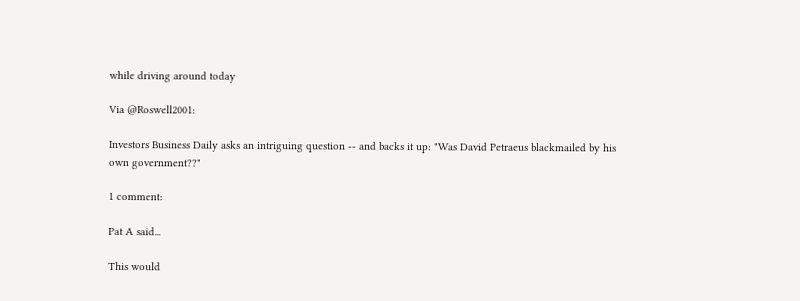while driving around today

Via @Roswell2001:

Investors Business Daily asks an intriguing question -- and backs it up: "Was David Petraeus blackmailed by his own government??"

1 comment:

Pat A said...

This would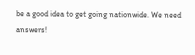be a good idea to get going nationwide. We need answers!